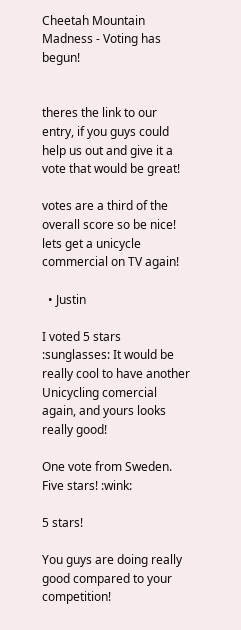Cheetah Mountain Madness - Voting has begun!


theres the link to our entry, if you guys could help us out and give it a vote that would be great!

votes are a third of the overall score so be nice! lets get a unicycle commercial on TV again!

  • Justin

I voted 5 stars :sunglasses: It would be really cool to have another Unicycling comercial again, and yours looks really good!

One vote from Sweden. Five stars! :wink:

5 stars!

You guys are doing really good compared to your competition!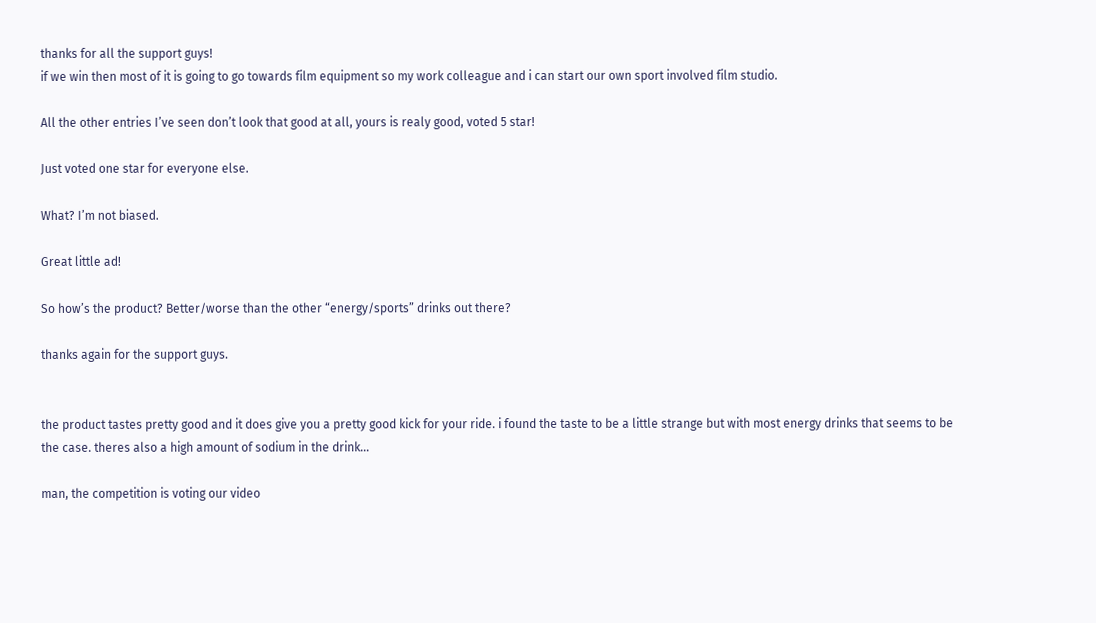thanks for all the support guys!
if we win then most of it is going to go towards film equipment so my work colleague and i can start our own sport involved film studio.

All the other entries I’ve seen don’t look that good at all, yours is realy good, voted 5 star!

Just voted one star for everyone else.

What? I’m not biased.

Great little ad!

So how’s the product? Better/worse than the other “energy/sports” drinks out there?

thanks again for the support guys.


the product tastes pretty good and it does give you a pretty good kick for your ride. i found the taste to be a little strange but with most energy drinks that seems to be the case. theres also a high amount of sodium in the drink…

man, the competition is voting our video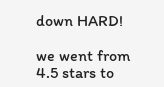down HARD!

we went from 4.5 stars to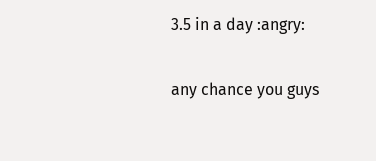3.5 in a day :angry:

any chance you guys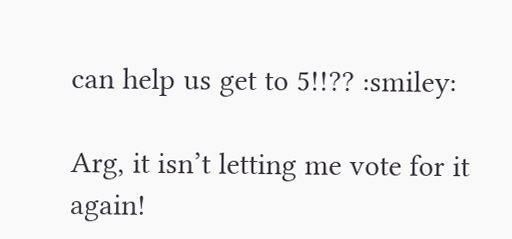can help us get to 5!!?? :smiley:

Arg, it isn’t letting me vote for it again!